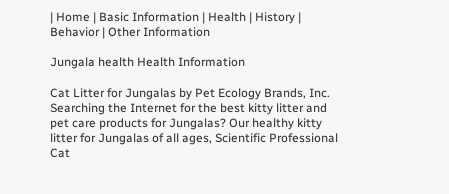| Home | Basic Information | Health | History | Behavior | Other Information

Jungala health Health Information

Cat Litter for Jungalas by Pet Ecology Brands, Inc.
Searching the Internet for the best kitty litter and pet care products for Jungalas? Our healthy kitty litter for Jungalas of all ages, Scientific Professional Cat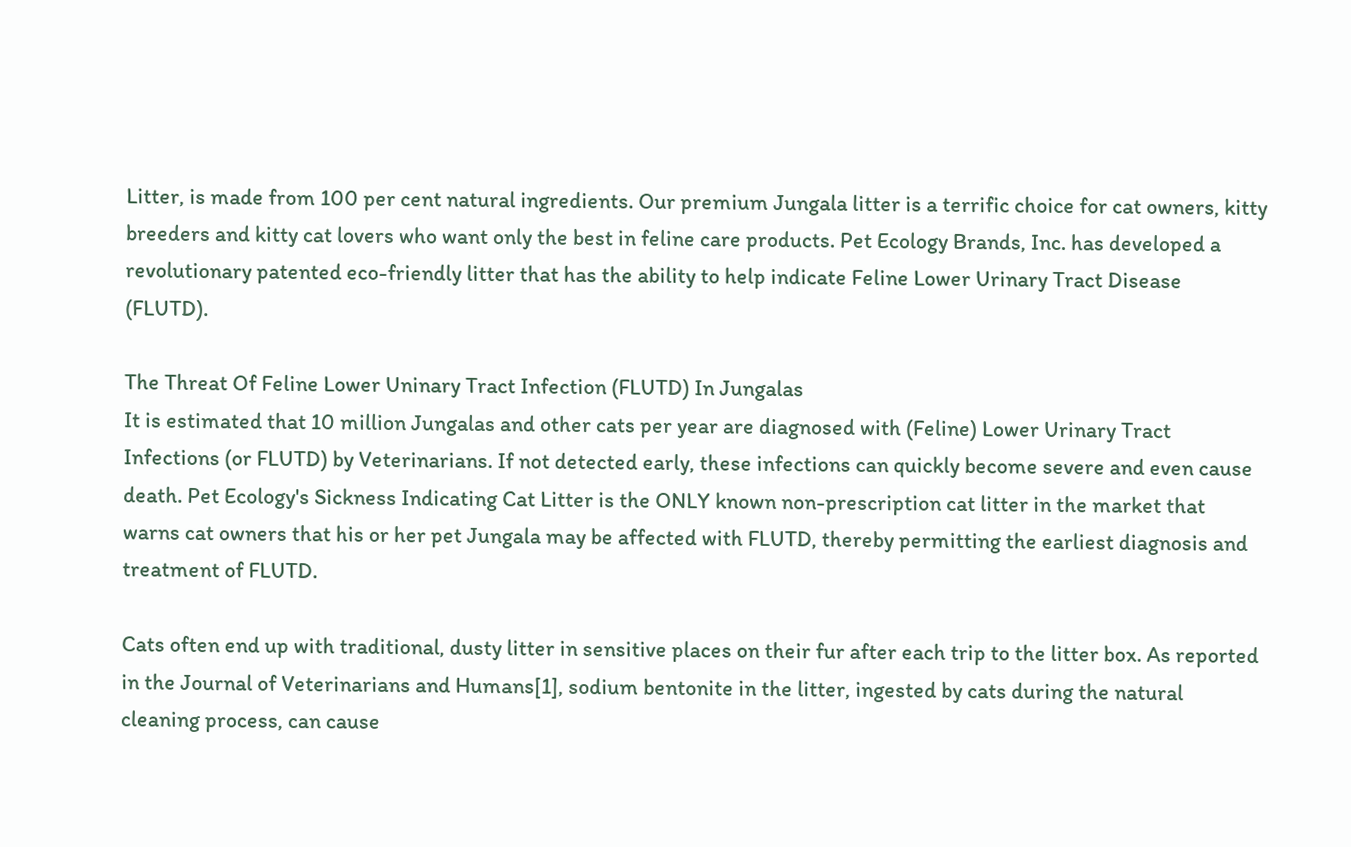Litter, is made from 100 per cent natural ingredients. Our premium Jungala litter is a terrific choice for cat owners, kitty breeders and kitty cat lovers who want only the best in feline care products. Pet Ecology Brands, Inc. has developed a revolutionary patented eco-friendly litter that has the ability to help indicate Feline Lower Urinary Tract Disease (FLUTD).

The Threat Of Feline Lower Uninary Tract Infection (FLUTD) In Jungalas
It is estimated that 10 million Jungalas and other cats per year are diagnosed with (Feline) Lower Urinary Tract Infections (or FLUTD) by Veterinarians. If not detected early, these infections can quickly become severe and even cause death. Pet Ecology's Sickness Indicating Cat Litter is the ONLY known non-prescription cat litter in the market that warns cat owners that his or her pet Jungala may be affected with FLUTD, thereby permitting the earliest diagnosis and treatment of FLUTD.

Cats often end up with traditional, dusty litter in sensitive places on their fur after each trip to the litter box. As reported in the Journal of Veterinarians and Humans[1], sodium bentonite in the litter, ingested by cats during the natural cleaning process, can cause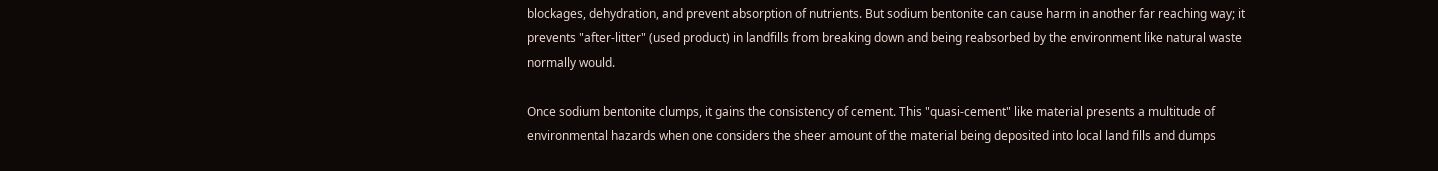blockages, dehydration, and prevent absorption of nutrients. But sodium bentonite can cause harm in another far reaching way; it prevents "after-litter" (used product) in landfills from breaking down and being reabsorbed by the environment like natural waste normally would.

Once sodium bentonite clumps, it gains the consistency of cement. This "quasi-cement" like material presents a multitude of environmental hazards when one considers the sheer amount of the material being deposited into local land fills and dumps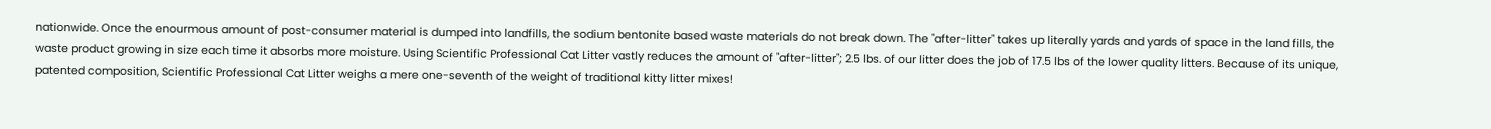nationwide. Once the enourmous amount of post-consumer material is dumped into landfills, the sodium bentonite based waste materials do not break down. The "after-litter" takes up literally yards and yards of space in the land fills, the waste product growing in size each time it absorbs more moisture. Using Scientific Professional Cat Litter vastly reduces the amount of "after-litter"; 2.5 lbs. of our litter does the job of 17.5 lbs of the lower quality litters. Because of its unique, patented composition, Scientific Professional Cat Litter weighs a mere one-seventh of the weight of traditional kitty litter mixes!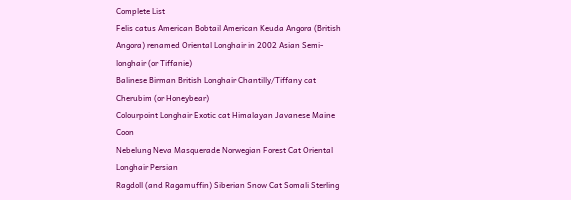Complete List
Felis catus American Bobtail American Keuda Angora (British Angora) renamed Oriental Longhair in 2002 Asian Semi-longhair (or Tiffanie)
Balinese Birman British Longhair Chantilly/Tiffany cat Cherubim (or Honeybear)
Colourpoint Longhair Exotic cat Himalayan Javanese Maine Coon
Nebelung Neva Masquerade Norwegian Forest Cat Oriental Longhair Persian
Ragdoll (and Ragamuffin) Siberian Snow Cat Somali Sterling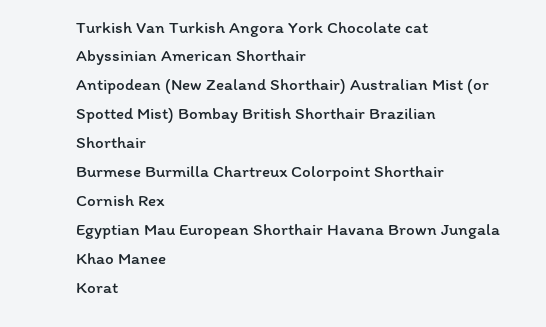Turkish Van Turkish Angora York Chocolate cat Abyssinian American Shorthair
Antipodean (New Zealand Shorthair) Australian Mist (or Spotted Mist) Bombay British Shorthair Brazilian Shorthair
Burmese Burmilla Chartreux Colorpoint Shorthair Cornish Rex
Egyptian Mau European Shorthair Havana Brown Jungala Khao Manee
Korat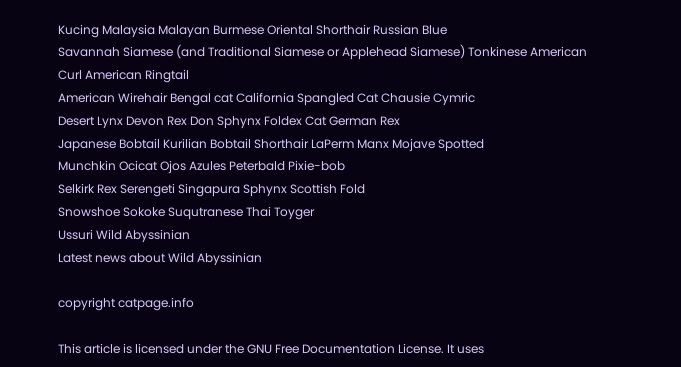Kucing Malaysia Malayan Burmese Oriental Shorthair Russian Blue
Savannah Siamese (and Traditional Siamese or Applehead Siamese) Tonkinese American Curl American Ringtail
American Wirehair Bengal cat California Spangled Cat Chausie Cymric
Desert Lynx Devon Rex Don Sphynx Foldex Cat German Rex
Japanese Bobtail Kurilian Bobtail Shorthair LaPerm Manx Mojave Spotted
Munchkin Ocicat Ojos Azules Peterbald Pixie-bob
Selkirk Rex Serengeti Singapura Sphynx Scottish Fold
Snowshoe Sokoke Suqutranese Thai Toyger
Ussuri Wild Abyssinian
Latest news about Wild Abyssinian

copyright catpage.info

This article is licensed under the GNU Free Documentation License. It uses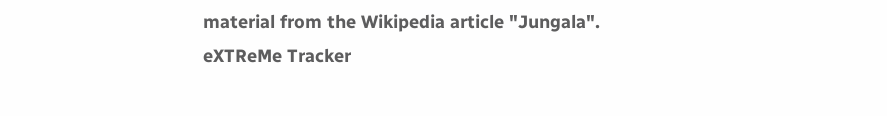material from the Wikipedia article "Jungala".
eXTReMe Tracker